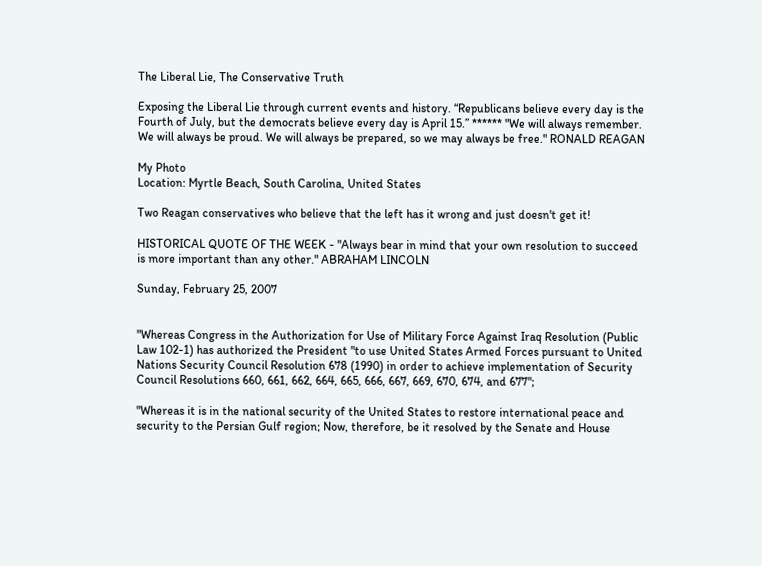The Liberal Lie, The Conservative Truth

Exposing the Liberal Lie through current events and history. “Republicans believe every day is the Fourth of July, but the democrats believe every day is April 15.” ****** "We will always remember. We will always be proud. We will always be prepared, so we may always be free." RONALD REAGAN

My Photo
Location: Myrtle Beach, South Carolina, United States

Two Reagan conservatives who believe that the left has it wrong and just doesn't get it!

HISTORICAL QUOTE OF THE WEEK - "Always bear in mind that your own resolution to succeed is more important than any other." ABRAHAM LINCOLN

Sunday, February 25, 2007


"Whereas Congress in the Authorization for Use of Military Force Against Iraq Resolution (Public Law 102-1) has authorized the President "to use United States Armed Forces pursuant to United Nations Security Council Resolution 678 (1990) in order to achieve implementation of Security Council Resolutions 660, 661, 662, 664, 665, 666, 667, 669, 670, 674, and 677";

"Whereas it is in the national security of the United States to restore international peace and security to the Persian Gulf region; Now, therefore, be it resolved by the Senate and House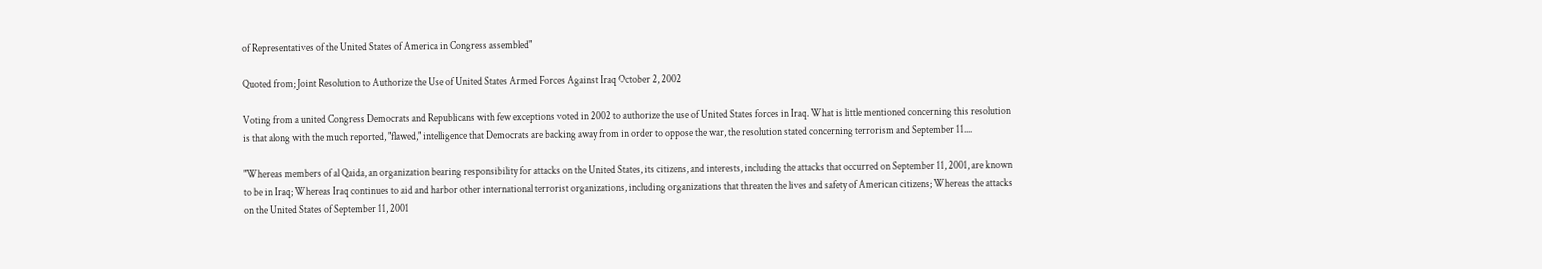of Representatives of the United States of America in Congress assembled"

Quoted from; Joint Resolution to Authorize the Use of United States Armed Forces Against Iraq October 2, 2002

Voting from a united Congress Democrats and Republicans with few exceptions voted in 2002 to authorize the use of United States forces in Iraq. What is little mentioned concerning this resolution is that along with the much reported, "flawed," intelligence that Democrats are backing away from in order to oppose the war, the resolution stated concerning terrorism and September 11....

"Whereas members of al Qaida, an organization bearing responsibility for attacks on the United States, its citizens, and interests, including the attacks that occurred on September 11, 2001, are known to be in Iraq; Whereas Iraq continues to aid and harbor other international terrorist organizations, including organizations that threaten the lives and safety of American citizens; Whereas the attacks on the United States of September 11, 2001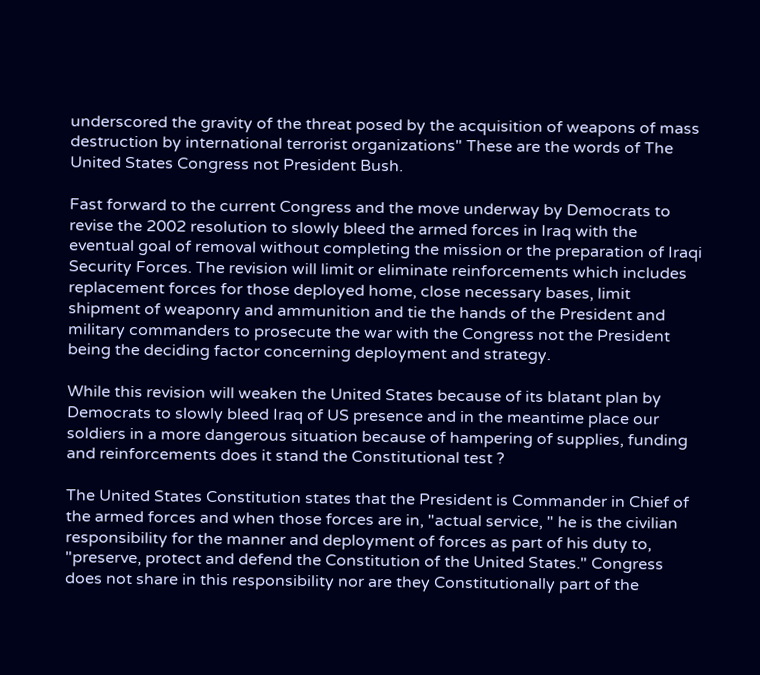underscored the gravity of the threat posed by the acquisition of weapons of mass destruction by international terrorist organizations" These are the words of The United States Congress not President Bush.

Fast forward to the current Congress and the move underway by Democrats to revise the 2002 resolution to slowly bleed the armed forces in Iraq with the eventual goal of removal without completing the mission or the preparation of Iraqi Security Forces. The revision will limit or eliminate reinforcements which includes replacement forces for those deployed home, close necessary bases, limit shipment of weaponry and ammunition and tie the hands of the President and military commanders to prosecute the war with the Congress not the President being the deciding factor concerning deployment and strategy.

While this revision will weaken the United States because of its blatant plan by Democrats to slowly bleed Iraq of US presence and in the meantime place our soldiers in a more dangerous situation because of hampering of supplies, funding and reinforcements does it stand the Constitutional test ?

The United States Constitution states that the President is Commander in Chief of the armed forces and when those forces are in, "actual service, " he is the civilian responsibility for the manner and deployment of forces as part of his duty to, "preserve, protect and defend the Constitution of the United States." Congress does not share in this responsibility nor are they Constitutionally part of the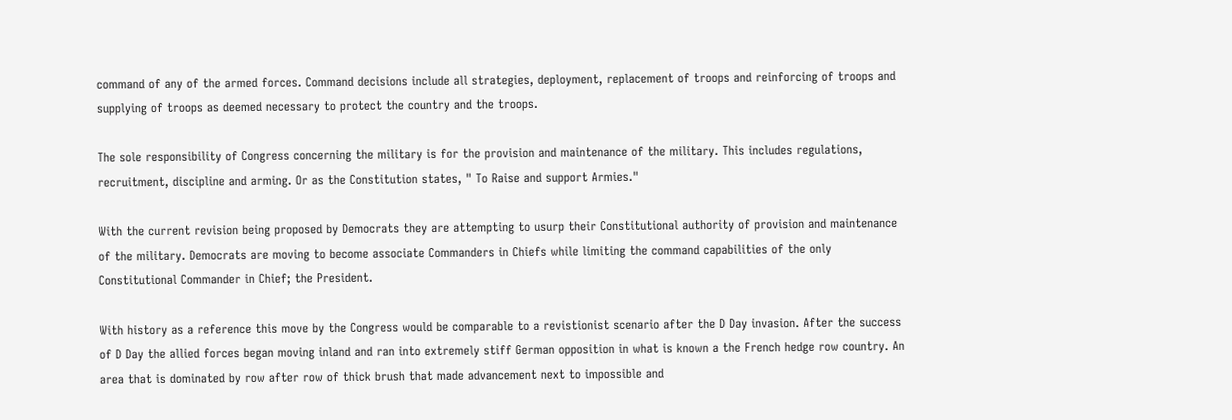command of any of the armed forces. Command decisions include all strategies, deployment, replacement of troops and reinforcing of troops and supplying of troops as deemed necessary to protect the country and the troops.

The sole responsibility of Congress concerning the military is for the provision and maintenance of the military. This includes regulations, recruitment, discipline and arming. Or as the Constitution states, " To Raise and support Armies."

With the current revision being proposed by Democrats they are attempting to usurp their Constitutional authority of provision and maintenance of the military. Democrats are moving to become associate Commanders in Chiefs while limiting the command capabilities of the only Constitutional Commander in Chief; the President.

With history as a reference this move by the Congress would be comparable to a revistionist scenario after the D Day invasion. After the success of D Day the allied forces began moving inland and ran into extremely stiff German opposition in what is known a the French hedge row country. An area that is dominated by row after row of thick brush that made advancement next to impossible and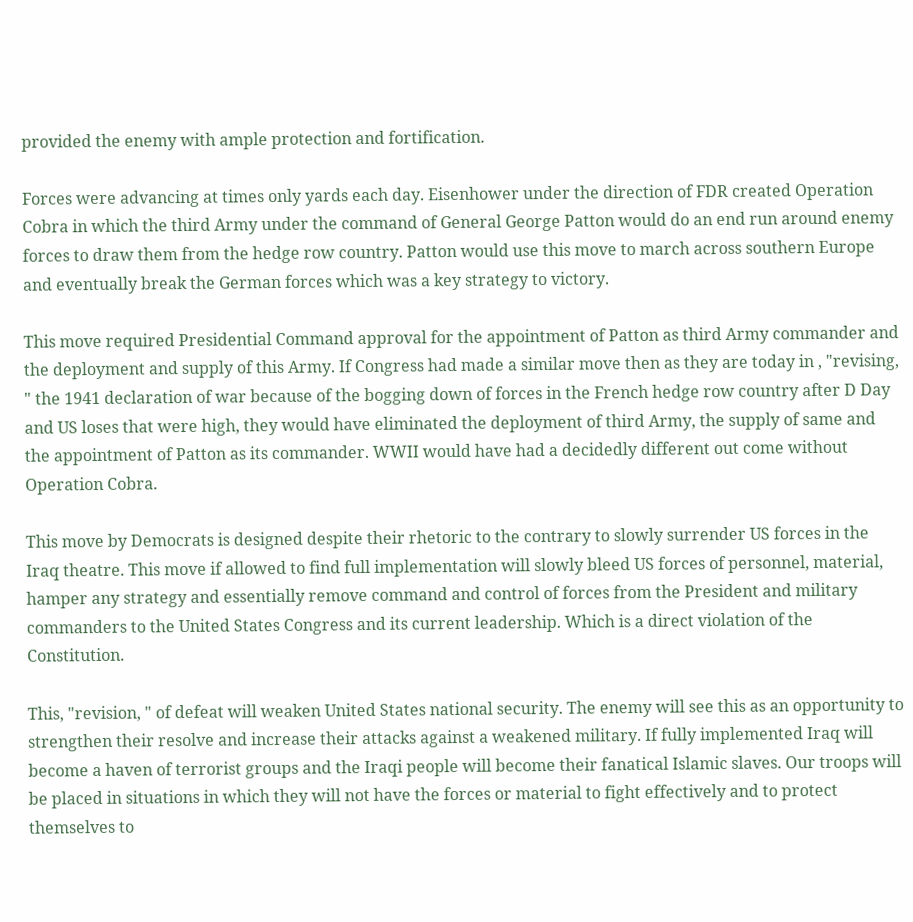provided the enemy with ample protection and fortification.

Forces were advancing at times only yards each day. Eisenhower under the direction of FDR created Operation Cobra in which the third Army under the command of General George Patton would do an end run around enemy forces to draw them from the hedge row country. Patton would use this move to march across southern Europe and eventually break the German forces which was a key strategy to victory.

This move required Presidential Command approval for the appointment of Patton as third Army commander and the deployment and supply of this Army. If Congress had made a similar move then as they are today in , "revising, " the 1941 declaration of war because of the bogging down of forces in the French hedge row country after D Day and US loses that were high, they would have eliminated the deployment of third Army, the supply of same and the appointment of Patton as its commander. WWII would have had a decidedly different out come without Operation Cobra.

This move by Democrats is designed despite their rhetoric to the contrary to slowly surrender US forces in the Iraq theatre. This move if allowed to find full implementation will slowly bleed US forces of personnel, material, hamper any strategy and essentially remove command and control of forces from the President and military commanders to the United States Congress and its current leadership. Which is a direct violation of the Constitution.

This, "revision, " of defeat will weaken United States national security. The enemy will see this as an opportunity to strengthen their resolve and increase their attacks against a weakened military. If fully implemented Iraq will become a haven of terrorist groups and the Iraqi people will become their fanatical Islamic slaves. Our troops will be placed in situations in which they will not have the forces or material to fight effectively and to protect themselves to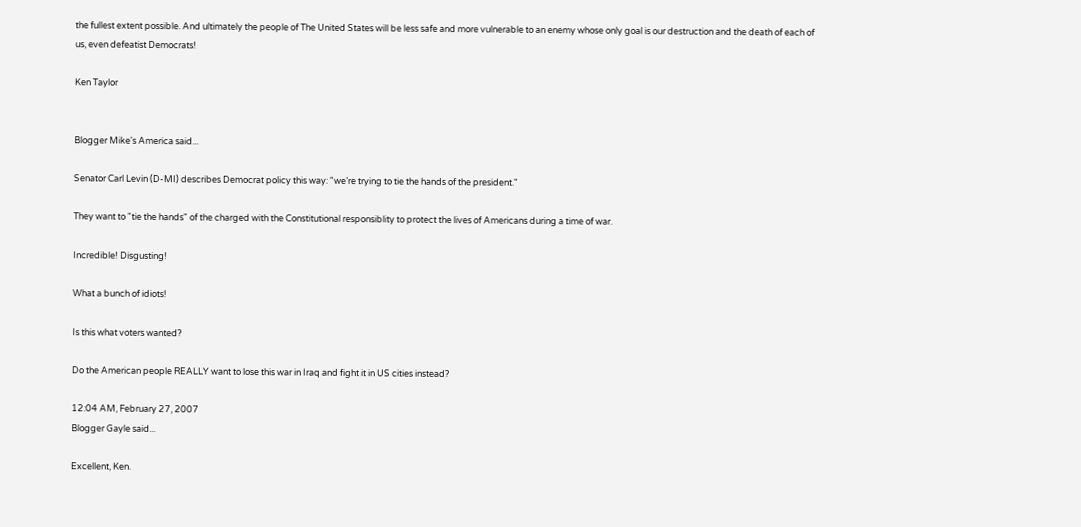the fullest extent possible. And ultimately the people of The United States will be less safe and more vulnerable to an enemy whose only goal is our destruction and the death of each of us, even defeatist Democrats!

Ken Taylor


Blogger Mike's America said...

Senator Carl Levin (D-MI) describes Democrat policy this way: "we’re trying to tie the hands of the president."

They want to "tie the hands" of the charged with the Constitutional responsiblity to protect the lives of Americans during a time of war.

Incredible! Disgusting!

What a bunch of idiots!

Is this what voters wanted?

Do the American people REALLY want to lose this war in Iraq and fight it in US cities instead?

12:04 AM, February 27, 2007
Blogger Gayle said...

Excellent, Ken.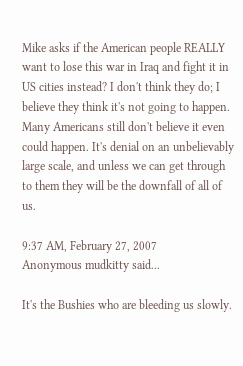Mike asks if the American people REALLY want to lose this war in Iraq and fight it in US cities instead? I don't think they do; I believe they think it's not going to happen. Many Americans still don't believe it even could happen. It's denial on an unbelievably large scale, and unless we can get through to them they will be the downfall of all of us.

9:37 AM, February 27, 2007
Anonymous mudkitty said...

It's the Bushies who are bleeding us slowly.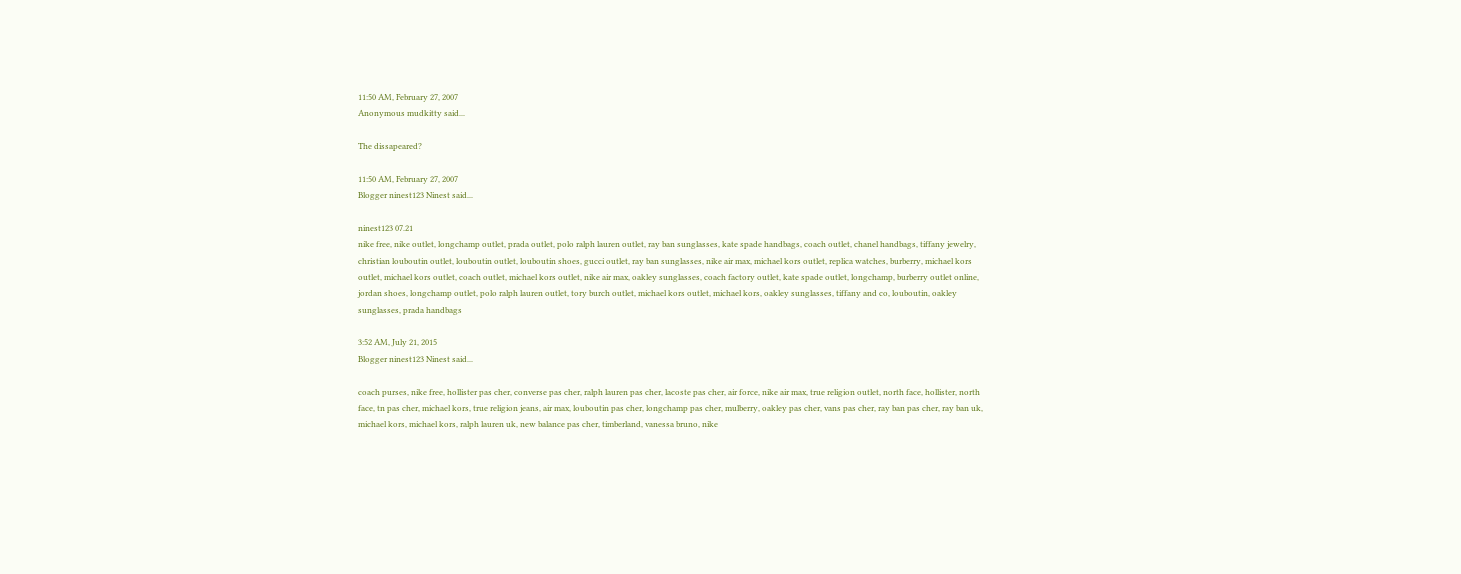11:50 AM, February 27, 2007
Anonymous mudkitty said...

The dissapeared?

11:50 AM, February 27, 2007
Blogger ninest123 Ninest said...

ninest123 07.21
nike free, nike outlet, longchamp outlet, prada outlet, polo ralph lauren outlet, ray ban sunglasses, kate spade handbags, coach outlet, chanel handbags, tiffany jewelry, christian louboutin outlet, louboutin outlet, louboutin shoes, gucci outlet, ray ban sunglasses, nike air max, michael kors outlet, replica watches, burberry, michael kors outlet, michael kors outlet, coach outlet, michael kors outlet, nike air max, oakley sunglasses, coach factory outlet, kate spade outlet, longchamp, burberry outlet online, jordan shoes, longchamp outlet, polo ralph lauren outlet, tory burch outlet, michael kors outlet, michael kors, oakley sunglasses, tiffany and co, louboutin, oakley sunglasses, prada handbags

3:52 AM, July 21, 2015
Blogger ninest123 Ninest said...

coach purses, nike free, hollister pas cher, converse pas cher, ralph lauren pas cher, lacoste pas cher, air force, nike air max, true religion outlet, north face, hollister, north face, tn pas cher, michael kors, true religion jeans, air max, louboutin pas cher, longchamp pas cher, mulberry, oakley pas cher, vans pas cher, ray ban pas cher, ray ban uk, michael kors, michael kors, ralph lauren uk, new balance pas cher, timberland, vanessa bruno, nike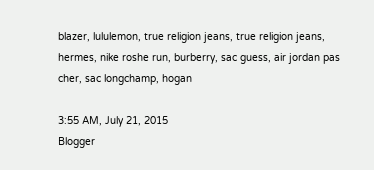blazer, lululemon, true religion jeans, true religion jeans, hermes, nike roshe run, burberry, sac guess, air jordan pas cher, sac longchamp, hogan

3:55 AM, July 21, 2015
Blogger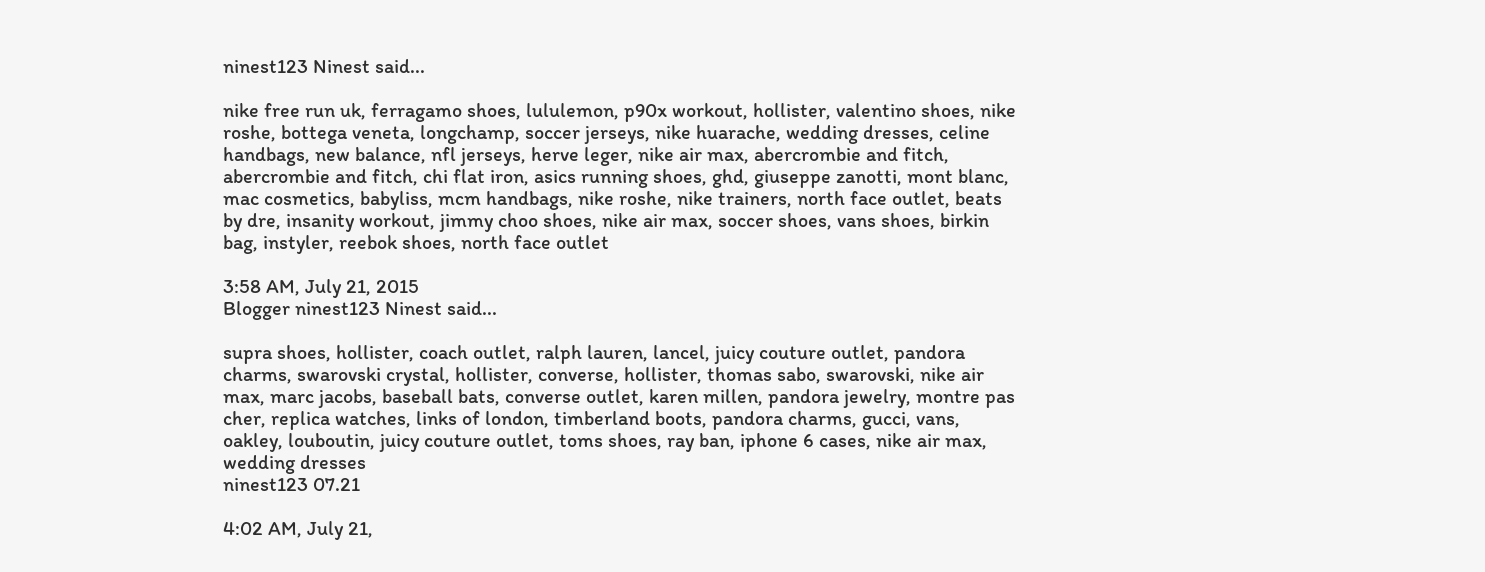ninest123 Ninest said...

nike free run uk, ferragamo shoes, lululemon, p90x workout, hollister, valentino shoes, nike roshe, bottega veneta, longchamp, soccer jerseys, nike huarache, wedding dresses, celine handbags, new balance, nfl jerseys, herve leger, nike air max, abercrombie and fitch, abercrombie and fitch, chi flat iron, asics running shoes, ghd, giuseppe zanotti, mont blanc, mac cosmetics, babyliss, mcm handbags, nike roshe, nike trainers, north face outlet, beats by dre, insanity workout, jimmy choo shoes, nike air max, soccer shoes, vans shoes, birkin bag, instyler, reebok shoes, north face outlet

3:58 AM, July 21, 2015
Blogger ninest123 Ninest said...

supra shoes, hollister, coach outlet, ralph lauren, lancel, juicy couture outlet, pandora charms, swarovski crystal, hollister, converse, hollister, thomas sabo, swarovski, nike air max, marc jacobs, baseball bats, converse outlet, karen millen, pandora jewelry, montre pas cher, replica watches, links of london, timberland boots, pandora charms, gucci, vans, oakley, louboutin, juicy couture outlet, toms shoes, ray ban, iphone 6 cases, nike air max, wedding dresses
ninest123 07.21

4:02 AM, July 21,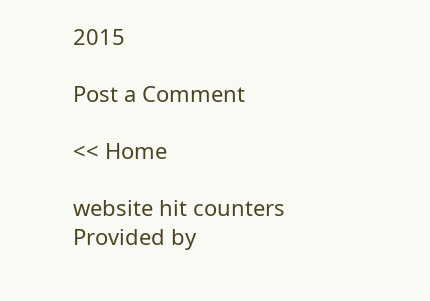2015

Post a Comment

<< Home

website hit counters
Provided by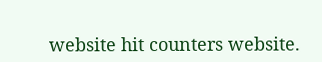website hit counters website.